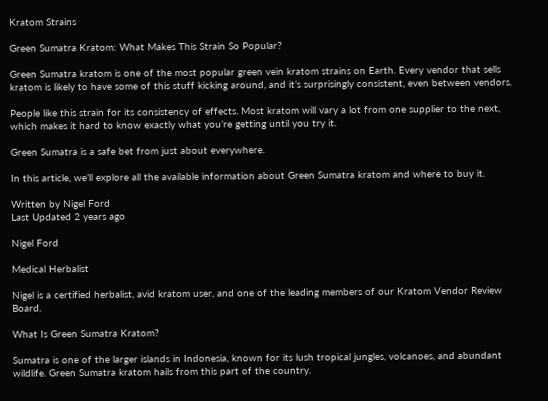Kratom Strains

Green Sumatra Kratom: What Makes This Strain So Popular?

Green Sumatra kratom is one of the most popular green vein kratom strains on Earth. Every vendor that sells kratom is likely to have some of this stuff kicking around, and it’s surprisingly consistent, even between vendors.

People like this strain for its consistency of effects. Most kratom will vary a lot from one supplier to the next, which makes it hard to know exactly what you’re getting until you try it.

Green Sumatra is a safe bet from just about everywhere.

In this article, we’ll explore all the available information about Green Sumatra kratom and where to buy it.

Written by Nigel Ford
Last Updated 2 years ago

Nigel Ford

Medical Herbalist

Nigel is a certified herbalist, avid kratom user, and one of the leading members of our Kratom Vendor Review Board.

What Is Green Sumatra Kratom?

Sumatra is one of the larger islands in Indonesia, known for its lush tropical jungles, volcanoes, and abundant wildlife. Green Sumatra kratom hails from this part of the country.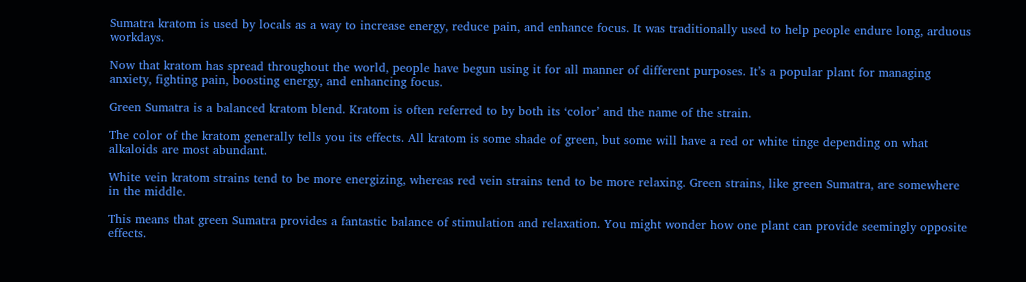Sumatra kratom is used by locals as a way to increase energy, reduce pain, and enhance focus. It was traditionally used to help people endure long, arduous workdays.

Now that kratom has spread throughout the world, people have begun using it for all manner of different purposes. It’s a popular plant for managing anxiety, fighting pain, boosting energy, and enhancing focus.

Green Sumatra is a balanced kratom blend. Kratom is often referred to by both its ‘color’ and the name of the strain.

The color of the kratom generally tells you its effects. All kratom is some shade of green, but some will have a red or white tinge depending on what alkaloids are most abundant.

White vein kratom strains tend to be more energizing, whereas red vein strains tend to be more relaxing. Green strains, like green Sumatra, are somewhere in the middle.

This means that green Sumatra provides a fantastic balance of stimulation and relaxation. You might wonder how one plant can provide seemingly opposite effects.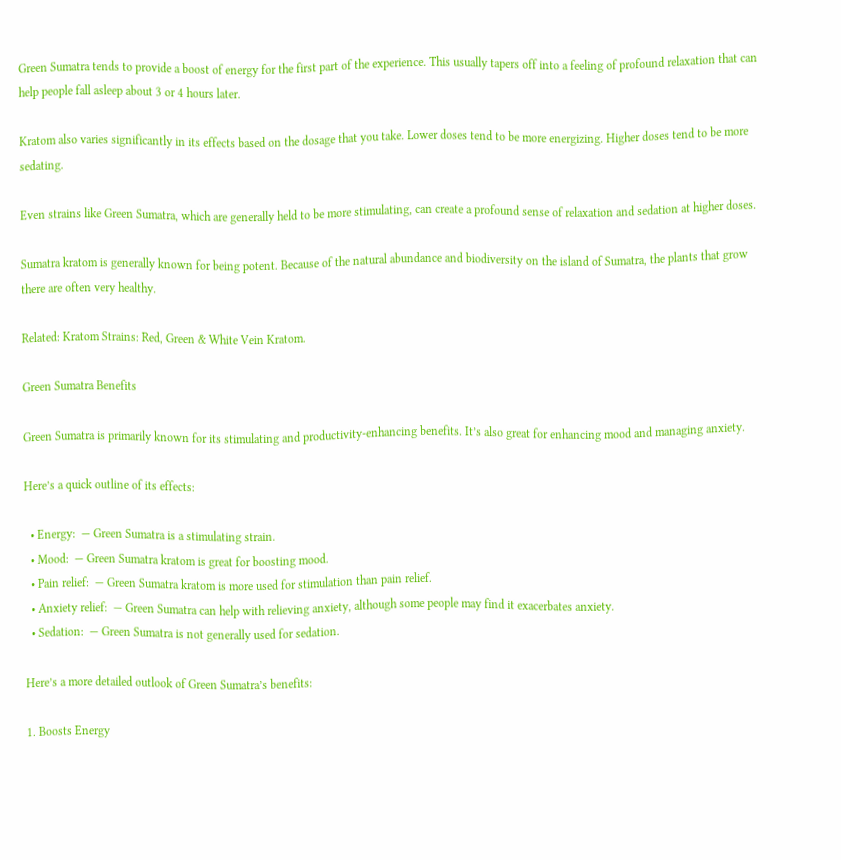Green Sumatra tends to provide a boost of energy for the first part of the experience. This usually tapers off into a feeling of profound relaxation that can help people fall asleep about 3 or 4 hours later.

Kratom also varies significantly in its effects based on the dosage that you take. Lower doses tend to be more energizing. Higher doses tend to be more sedating.

Even strains like Green Sumatra, which are generally held to be more stimulating, can create a profound sense of relaxation and sedation at higher doses.

Sumatra kratom is generally known for being potent. Because of the natural abundance and biodiversity on the island of Sumatra, the plants that grow there are often very healthy.

Related: Kratom Strains: Red, Green & White Vein Kratom.

Green Sumatra Benefits

Green Sumatra is primarily known for its stimulating and productivity-enhancing benefits. It’s also great for enhancing mood and managing anxiety.

Here’s a quick outline of its effects:

  • Energy:  — Green Sumatra is a stimulating strain.
  • Mood:  — Green Sumatra kratom is great for boosting mood.
  • Pain relief:  — Green Sumatra kratom is more used for stimulation than pain relief.
  • Anxiety relief:  — Green Sumatra can help with relieving anxiety, although some people may find it exacerbates anxiety.
  • Sedation:  — Green Sumatra is not generally used for sedation.

Here’s a more detailed outlook of Green Sumatra’s benefits:

1. Boosts Energy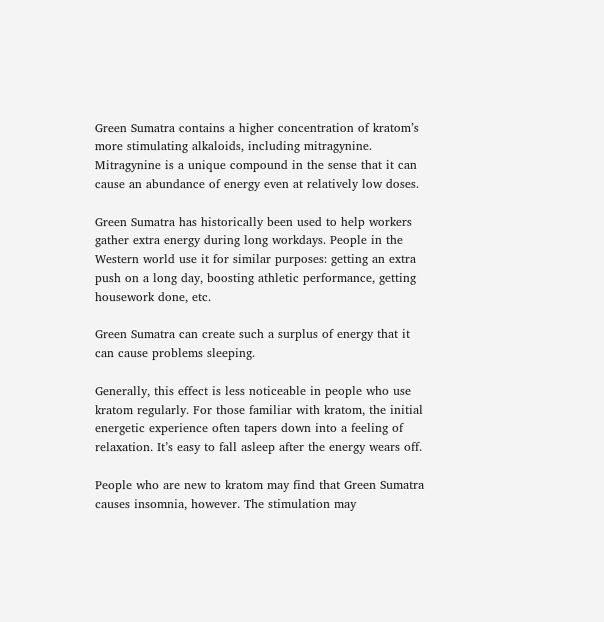Green Sumatra contains a higher concentration of kratom’s more stimulating alkaloids, including mitragynine. Mitragynine is a unique compound in the sense that it can cause an abundance of energy even at relatively low doses.

Green Sumatra has historically been used to help workers gather extra energy during long workdays. People in the Western world use it for similar purposes: getting an extra push on a long day, boosting athletic performance, getting housework done, etc.

Green Sumatra can create such a surplus of energy that it can cause problems sleeping.

Generally, this effect is less noticeable in people who use kratom regularly. For those familiar with kratom, the initial energetic experience often tapers down into a feeling of relaxation. It’s easy to fall asleep after the energy wears off.

People who are new to kratom may find that Green Sumatra causes insomnia, however. The stimulation may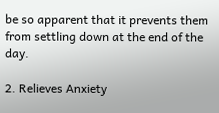be so apparent that it prevents them from settling down at the end of the day.

2. Relieves Anxiety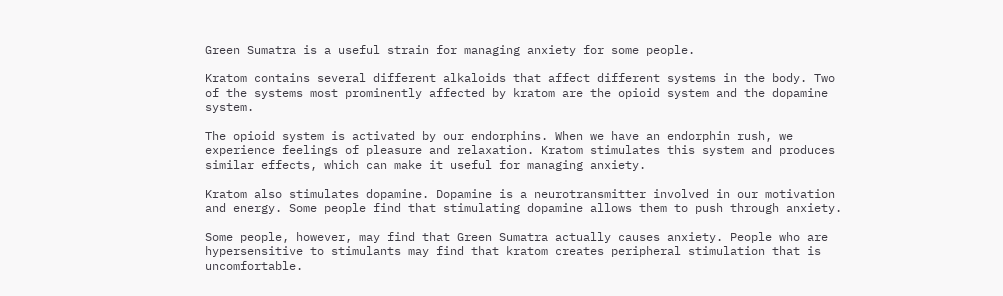Green Sumatra is a useful strain for managing anxiety for some people.

Kratom contains several different alkaloids that affect different systems in the body. Two of the systems most prominently affected by kratom are the opioid system and the dopamine system.

The opioid system is activated by our endorphins. When we have an endorphin rush, we experience feelings of pleasure and relaxation. Kratom stimulates this system and produces similar effects, which can make it useful for managing anxiety.

Kratom also stimulates dopamine. Dopamine is a neurotransmitter involved in our motivation and energy. Some people find that stimulating dopamine allows them to push through anxiety.

Some people, however, may find that Green Sumatra actually causes anxiety. People who are hypersensitive to stimulants may find that kratom creates peripheral stimulation that is uncomfortable.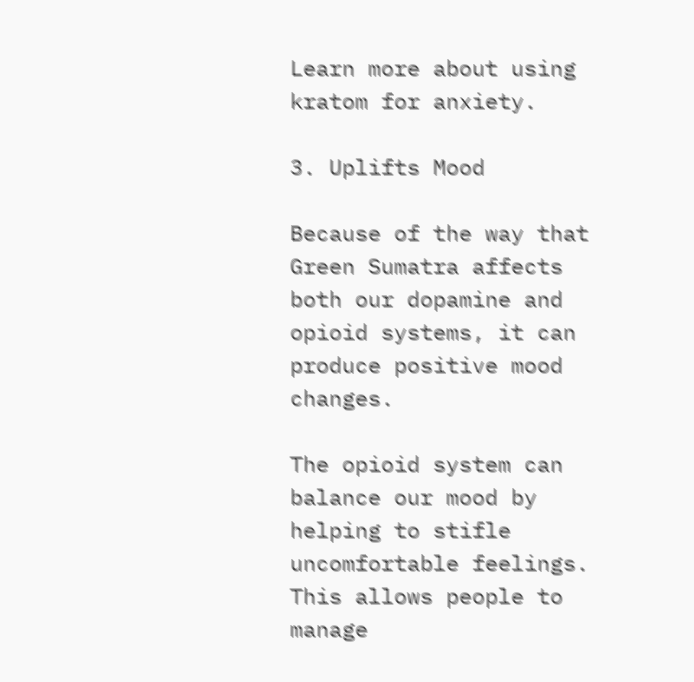Learn more about using kratom for anxiety.

3. Uplifts Mood

Because of the way that Green Sumatra affects both our dopamine and opioid systems, it can produce positive mood changes.

The opioid system can balance our mood by helping to stifle uncomfortable feelings. This allows people to manage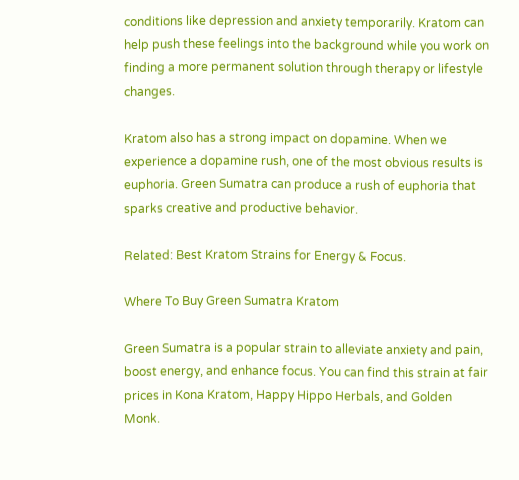conditions like depression and anxiety temporarily. Kratom can help push these feelings into the background while you work on finding a more permanent solution through therapy or lifestyle changes.

Kratom also has a strong impact on dopamine. When we experience a dopamine rush, one of the most obvious results is euphoria. Green Sumatra can produce a rush of euphoria that sparks creative and productive behavior.

Related: Best Kratom Strains for Energy & Focus.

Where To Buy Green Sumatra Kratom

Green Sumatra is a popular strain to alleviate anxiety and pain, boost energy, and enhance focus. You can find this strain at fair prices in Kona Kratom, Happy Hippo Herbals, and Golden Monk.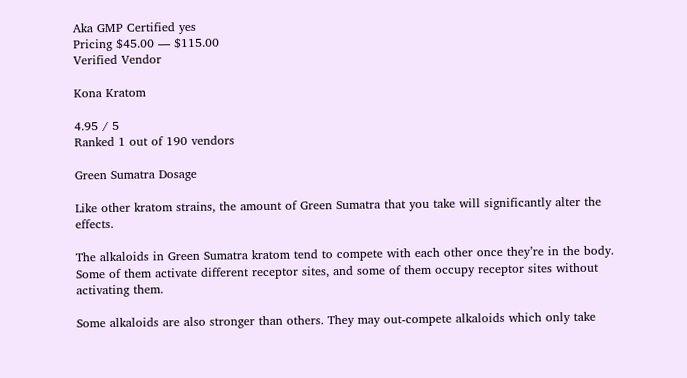Aka GMP Certified yes
Pricing $45.00 — $115.00
Verified Vendor

Kona Kratom

4.95 / 5
Ranked 1 out of 190 vendors

Green Sumatra Dosage

Like other kratom strains, the amount of Green Sumatra that you take will significantly alter the effects.

The alkaloids in Green Sumatra kratom tend to compete with each other once they’re in the body. Some of them activate different receptor sites, and some of them occupy receptor sites without activating them.

Some alkaloids are also stronger than others. They may out-compete alkaloids which only take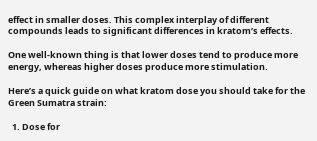effect in smaller doses. This complex interplay of different compounds leads to significant differences in kratom’s effects.

One well-known thing is that lower doses tend to produce more energy, whereas higher doses produce more stimulation.

Here’s a quick guide on what kratom dose you should take for the Green Sumatra strain:

  1. Dose for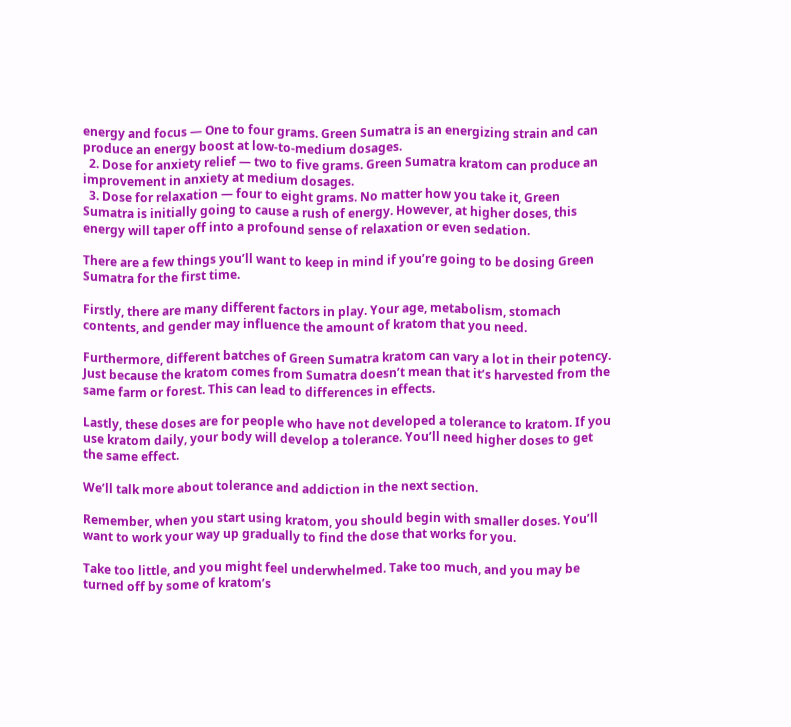energy and focus — One to four grams. Green Sumatra is an energizing strain and can produce an energy boost at low-to-medium dosages.
  2. Dose for anxiety relief — two to five grams. Green Sumatra kratom can produce an improvement in anxiety at medium dosages.
  3. Dose for relaxation — four to eight grams. No matter how you take it, Green Sumatra is initially going to cause a rush of energy. However, at higher doses, this energy will taper off into a profound sense of relaxation or even sedation.

There are a few things you’ll want to keep in mind if you’re going to be dosing Green Sumatra for the first time.

Firstly, there are many different factors in play. Your age, metabolism, stomach contents, and gender may influence the amount of kratom that you need.

Furthermore, different batches of Green Sumatra kratom can vary a lot in their potency. Just because the kratom comes from Sumatra doesn’t mean that it’s harvested from the same farm or forest. This can lead to differences in effects.

Lastly, these doses are for people who have not developed a tolerance to kratom. If you use kratom daily, your body will develop a tolerance. You’ll need higher doses to get the same effect.

We’ll talk more about tolerance and addiction in the next section.

Remember, when you start using kratom, you should begin with smaller doses. You’ll want to work your way up gradually to find the dose that works for you.

Take too little, and you might feel underwhelmed. Take too much, and you may be turned off by some of kratom’s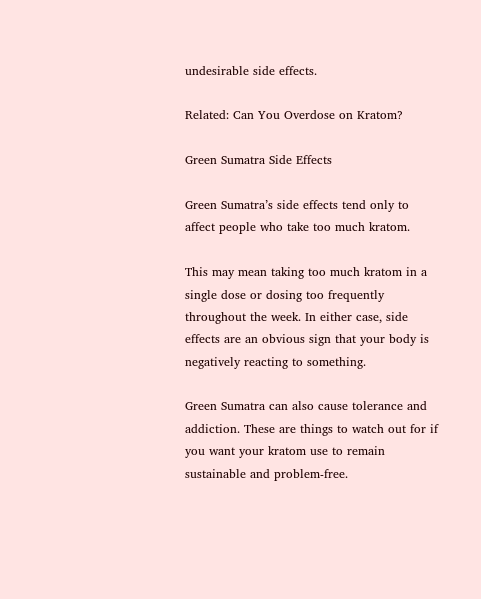undesirable side effects.

Related: Can You Overdose on Kratom?

Green Sumatra Side Effects

Green Sumatra’s side effects tend only to affect people who take too much kratom.

This may mean taking too much kratom in a single dose or dosing too frequently throughout the week. In either case, side effects are an obvious sign that your body is negatively reacting to something.

Green Sumatra can also cause tolerance and addiction. These are things to watch out for if you want your kratom use to remain sustainable and problem-free.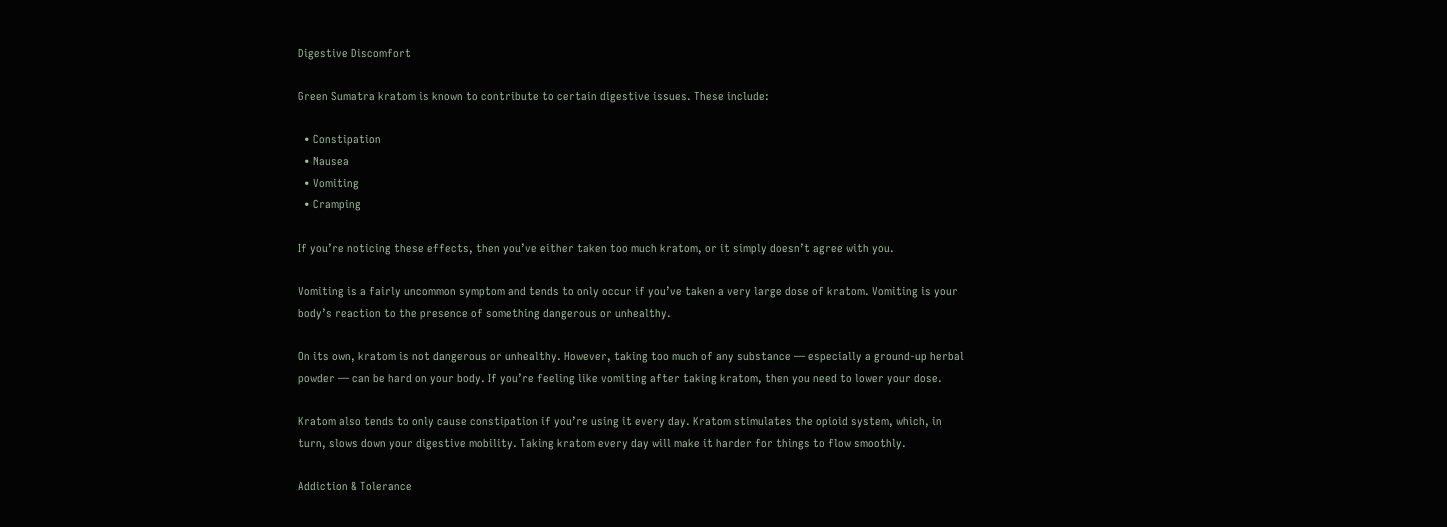Digestive Discomfort

Green Sumatra kratom is known to contribute to certain digestive issues. These include:

  • Constipation
  • Nausea
  • Vomiting
  • Cramping

If you’re noticing these effects, then you’ve either taken too much kratom, or it simply doesn’t agree with you.

Vomiting is a fairly uncommon symptom and tends to only occur if you’ve taken a very large dose of kratom. Vomiting is your body’s reaction to the presence of something dangerous or unhealthy.

On its own, kratom is not dangerous or unhealthy. However, taking too much of any substance — especially a ground-up herbal powder — can be hard on your body. If you’re feeling like vomiting after taking kratom, then you need to lower your dose.

Kratom also tends to only cause constipation if you’re using it every day. Kratom stimulates the opioid system, which, in turn, slows down your digestive mobility. Taking kratom every day will make it harder for things to flow smoothly.

Addiction & Tolerance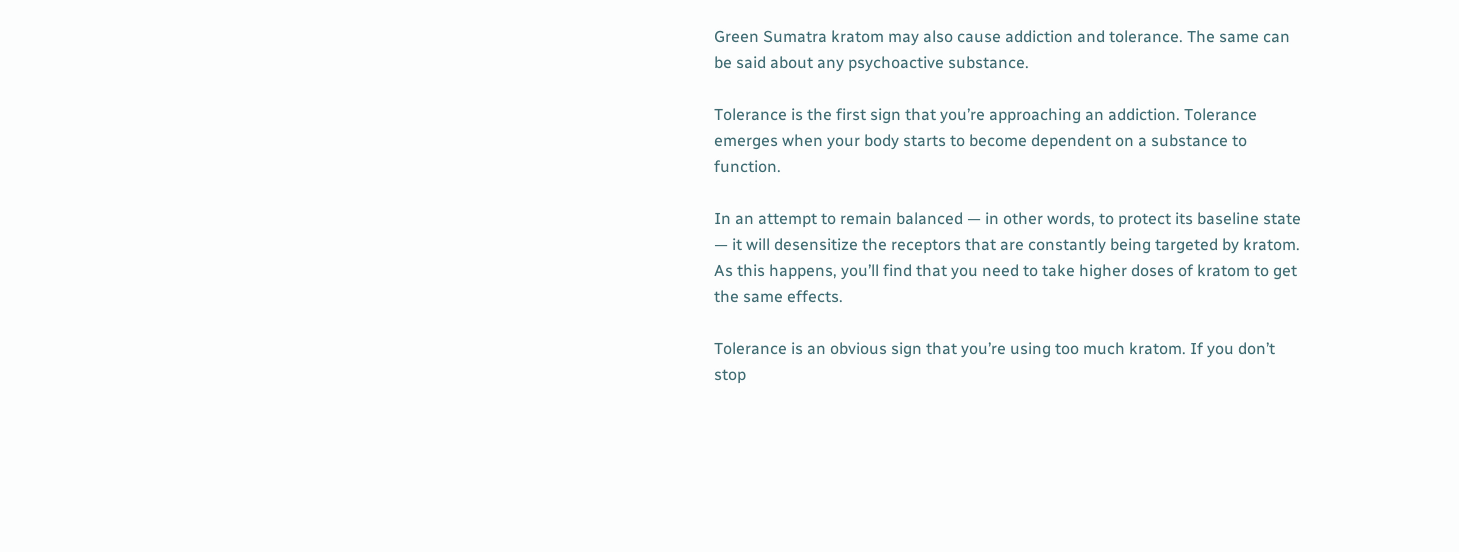Green Sumatra kratom may also cause addiction and tolerance. The same can be said about any psychoactive substance.

Tolerance is the first sign that you’re approaching an addiction. Tolerance emerges when your body starts to become dependent on a substance to function.

In an attempt to remain balanced — in other words, to protect its baseline state — it will desensitize the receptors that are constantly being targeted by kratom. As this happens, you’ll find that you need to take higher doses of kratom to get the same effects.

Tolerance is an obvious sign that you’re using too much kratom. If you don’t stop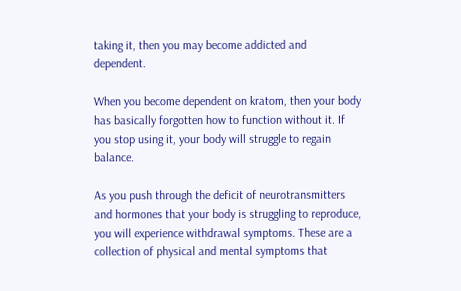taking it, then you may become addicted and dependent.

When you become dependent on kratom, then your body has basically forgotten how to function without it. If you stop using it, your body will struggle to regain balance.

As you push through the deficit of neurotransmitters and hormones that your body is struggling to reproduce, you will experience withdrawal symptoms. These are a collection of physical and mental symptoms that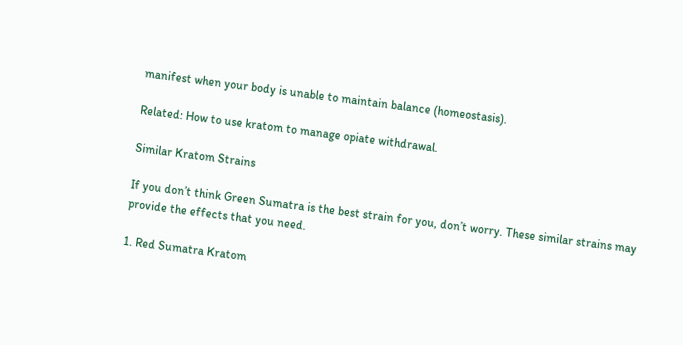manifest when your body is unable to maintain balance (homeostasis).

Related: How to use kratom to manage opiate withdrawal.

Similar Kratom Strains

If you don’t think Green Sumatra is the best strain for you, don’t worry. These similar strains may provide the effects that you need.

1. Red Sumatra Kratom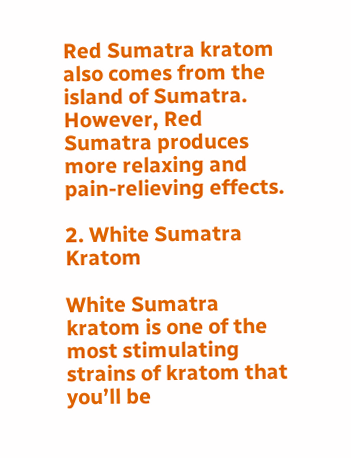Red Sumatra kratom also comes from the island of Sumatra. However, Red Sumatra produces more relaxing and pain-relieving effects.

2. White Sumatra Kratom

White Sumatra kratom is one of the most stimulating strains of kratom that you’ll be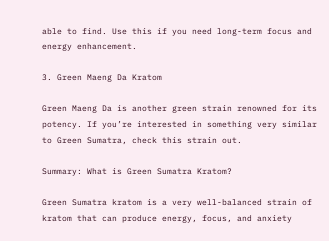able to find. Use this if you need long-term focus and energy enhancement.

3. Green Maeng Da Kratom

Green Maeng Da is another green strain renowned for its potency. If you’re interested in something very similar to Green Sumatra, check this strain out.

Summary: What is Green Sumatra Kratom?

Green Sumatra kratom is a very well-balanced strain of kratom that can produce energy, focus, and anxiety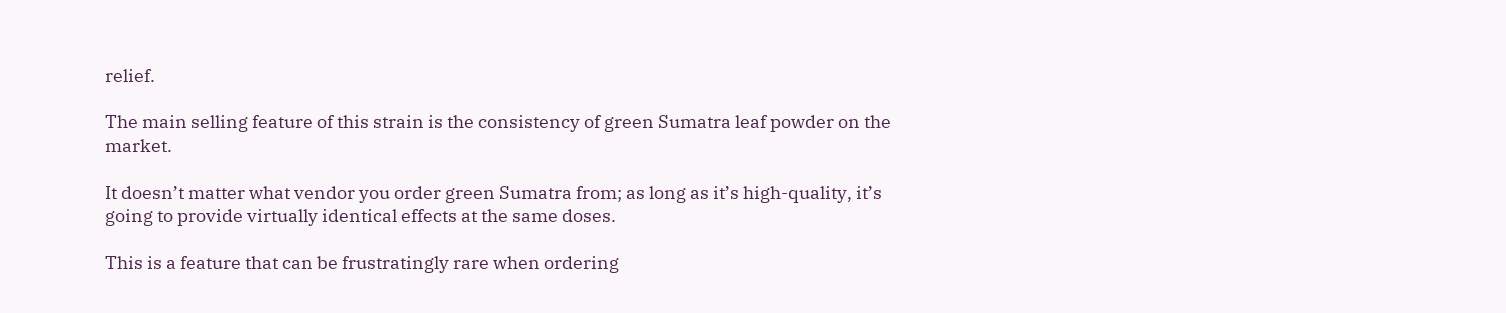relief.

The main selling feature of this strain is the consistency of green Sumatra leaf powder on the market.

It doesn’t matter what vendor you order green Sumatra from; as long as it’s high-quality, it’s going to provide virtually identical effects at the same doses.

This is a feature that can be frustratingly rare when ordering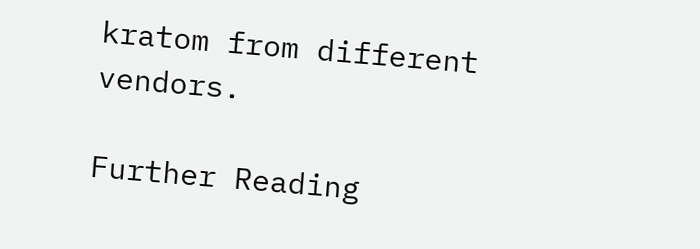kratom from different vendors.

Further Reading